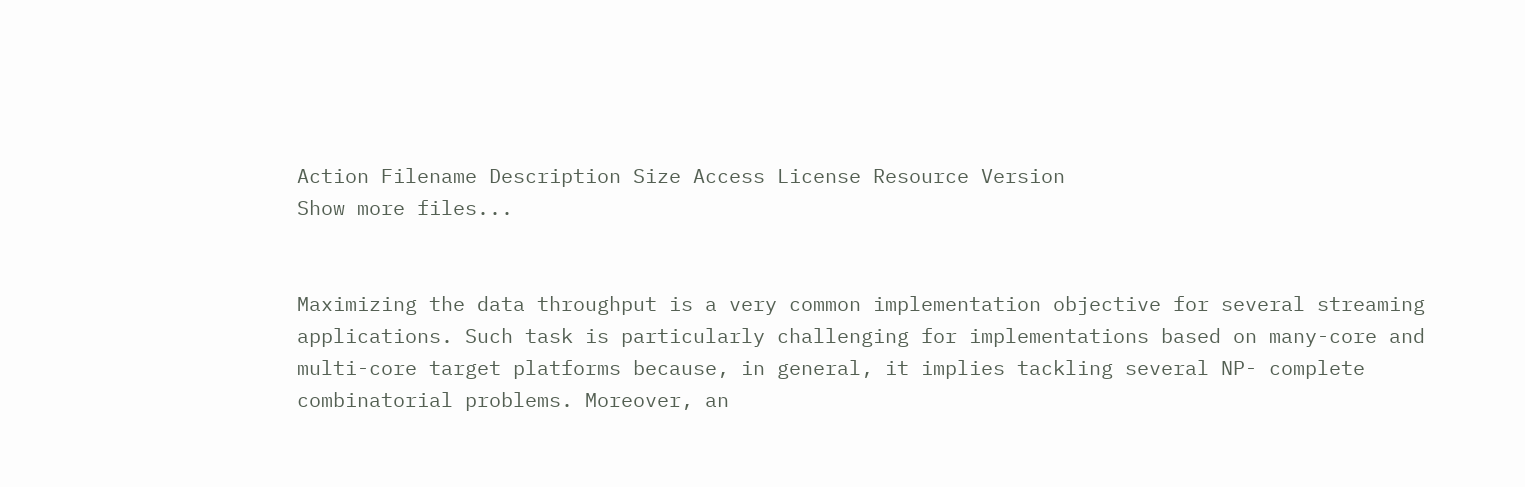Action Filename Description Size Access License Resource Version
Show more files...


Maximizing the data throughput is a very common implementation objective for several streaming applications. Such task is particularly challenging for implementations based on many-core and multi-core target platforms because, in general, it implies tackling several NP- complete combinatorial problems. Moreover, an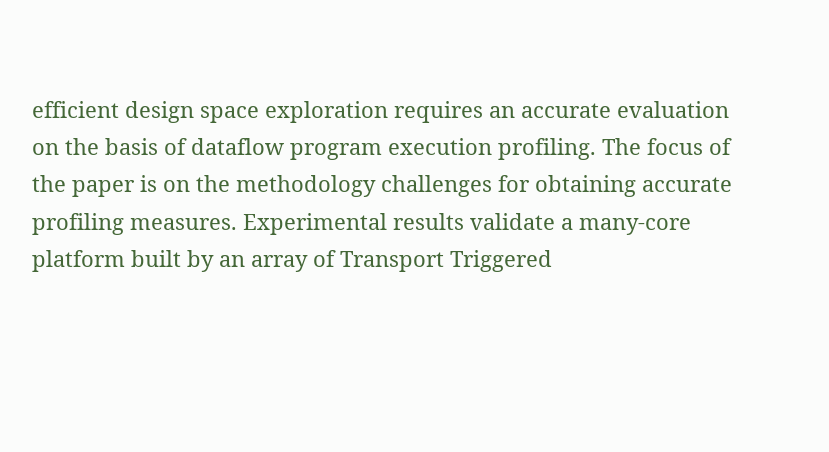efficient design space exploration requires an accurate evaluation on the basis of dataflow program execution profiling. The focus of the paper is on the methodology challenges for obtaining accurate profiling measures. Experimental results validate a many-core platform built by an array of Transport Triggered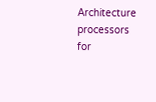Architecture processors for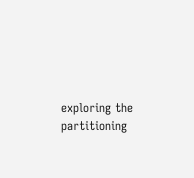exploring the partitioning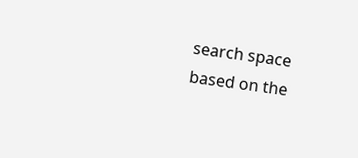search space based on the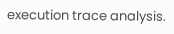execution trace analysis.